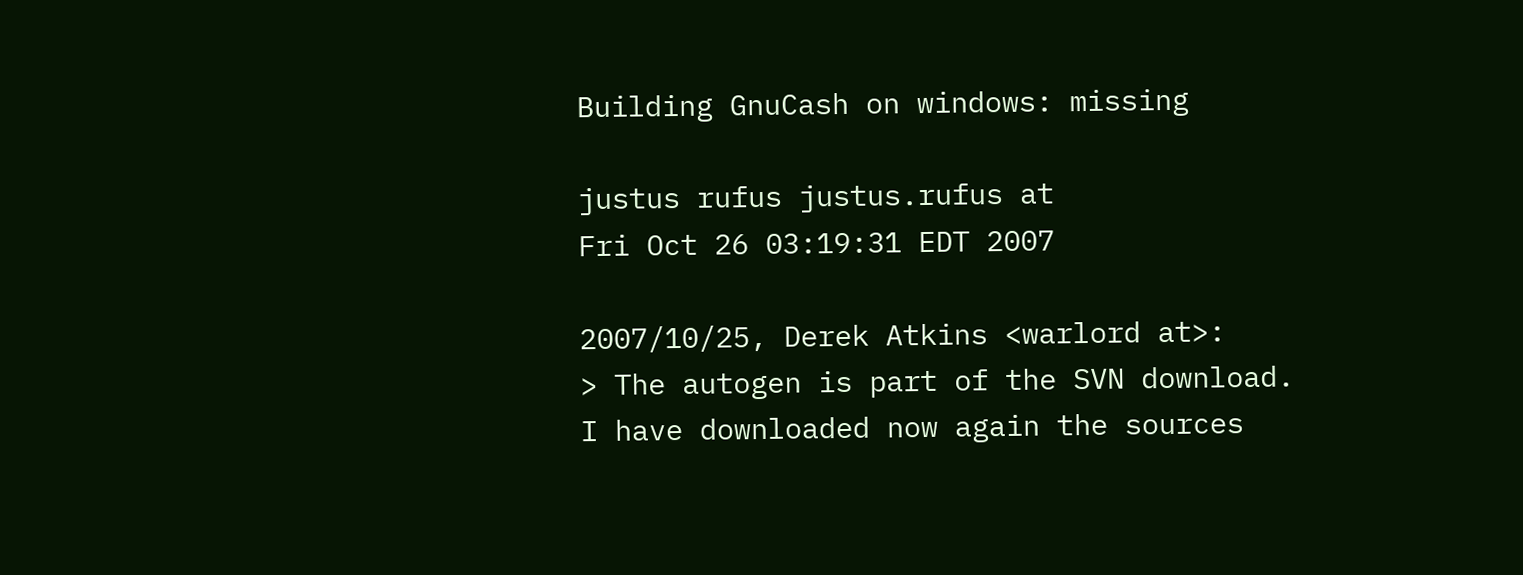Building GnuCash on windows: missing

justus rufus justus.rufus at
Fri Oct 26 03:19:31 EDT 2007

2007/10/25, Derek Atkins <warlord at>:
> The autogen is part of the SVN download.
I have downloaded now again the sources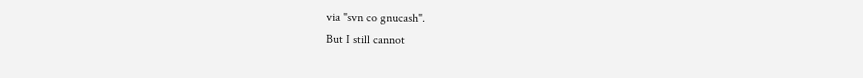via "svn co gnucash".
But I still cannot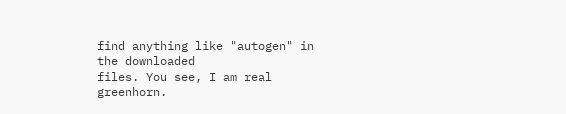find anything like "autogen" in the downloaded
files. You see, I am real greenhorn.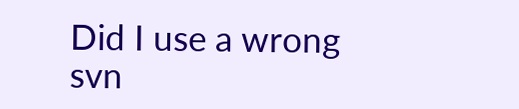Did I use a wrong svn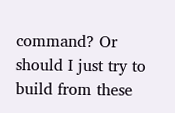command? Or
should I just try to build from these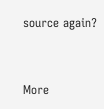source again?


More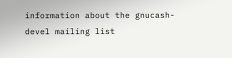information about the gnucash-devel mailing list